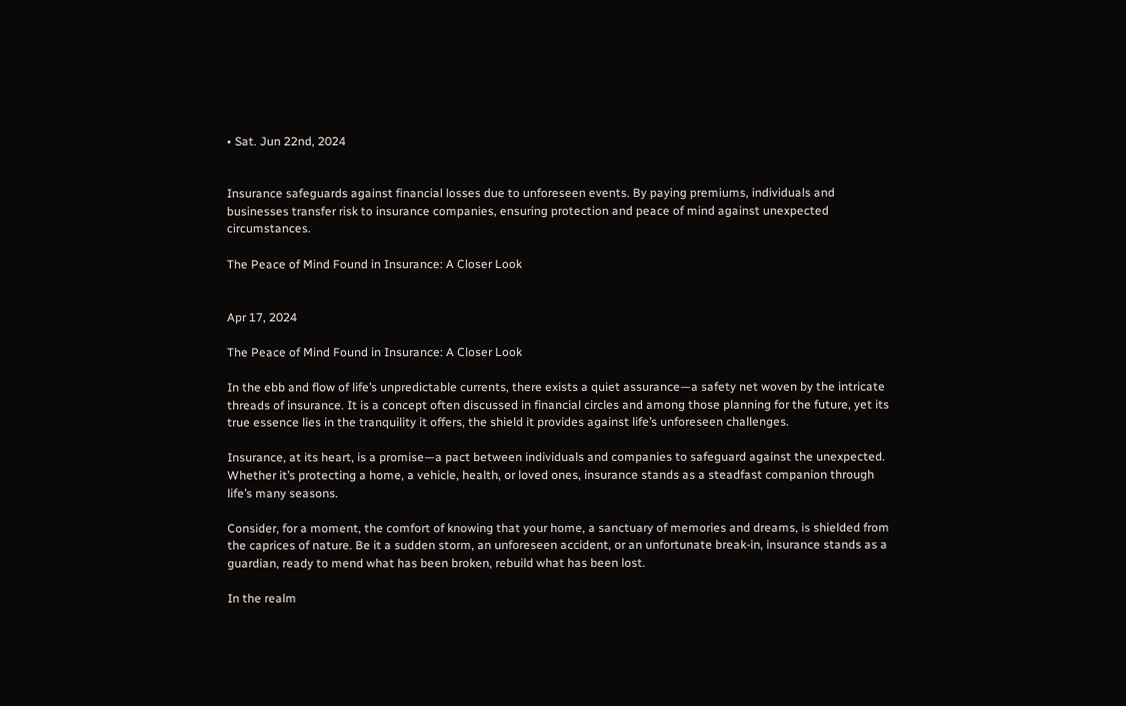• Sat. Jun 22nd, 2024


Insurance safeguards against financial losses due to unforeseen events. By paying premiums, individuals and businesses transfer risk to insurance companies, ensuring protection and peace of mind against unexpected circumstances.

The Peace of Mind Found in Insurance: A Closer Look


Apr 17, 2024

The Peace of Mind Found in Insurance: A Closer Look

In the ebb and flow of life’s unpredictable currents, there exists a quiet assurance—a safety net woven by the intricate threads of insurance. It is a concept often discussed in financial circles and among those planning for the future, yet its true essence lies in the tranquility it offers, the shield it provides against life’s unforeseen challenges.

Insurance, at its heart, is a promise—a pact between individuals and companies to safeguard against the unexpected. Whether it’s protecting a home, a vehicle, health, or loved ones, insurance stands as a steadfast companion through life’s many seasons.

Consider, for a moment, the comfort of knowing that your home, a sanctuary of memories and dreams, is shielded from the caprices of nature. Be it a sudden storm, an unforeseen accident, or an unfortunate break-in, insurance stands as a guardian, ready to mend what has been broken, rebuild what has been lost.

In the realm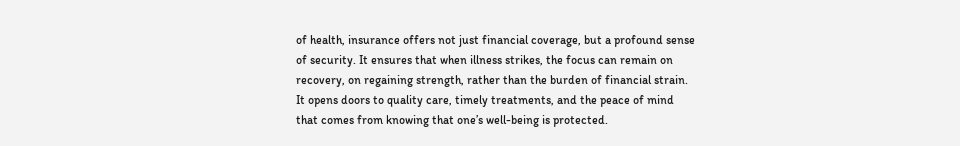of health, insurance offers not just financial coverage, but a profound sense of security. It ensures that when illness strikes, the focus can remain on recovery, on regaining strength, rather than the burden of financial strain. It opens doors to quality care, timely treatments, and the peace of mind that comes from knowing that one’s well-being is protected.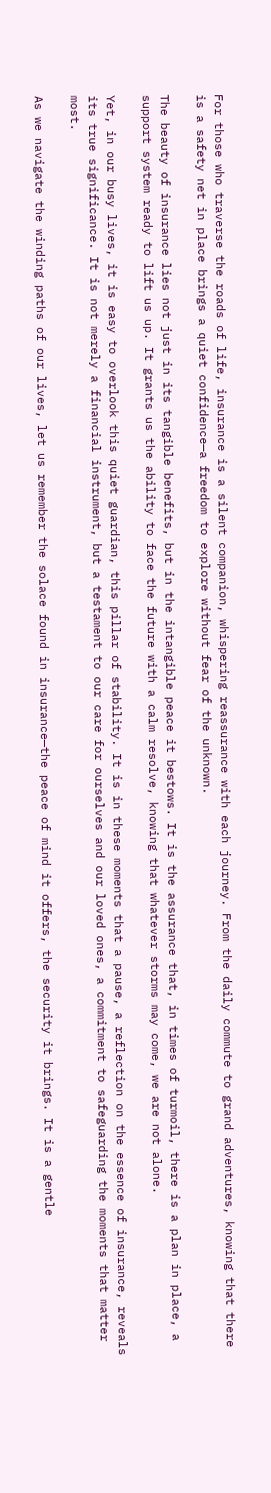For those who traverse the roads of life, insurance is a silent companion, whispering reassurance with each journey. From the daily commute to grand adventures, knowing that there is a safety net in place brings a quiet confidence—a freedom to explore without fear of the unknown.

The beauty of insurance lies not just in its tangible benefits, but in the intangible peace it bestows. It is the assurance that, in times of turmoil, there is a plan in place, a support system ready to lift us up. It grants us the ability to face the future with a calm resolve, knowing that whatever storms may come, we are not alone.

Yet, in our busy lives, it is easy to overlook this quiet guardian, this pillar of stability. It is in these moments that a pause, a reflection on the essence of insurance, reveals its true significance. It is not merely a financial instrument, but a testament to our care for ourselves and our loved ones, a commitment to safeguarding the moments that matter most.

As we navigate the winding paths of our lives, let us remember the solace found in insurance—the peace of mind it offers, the security it brings. It is a gentle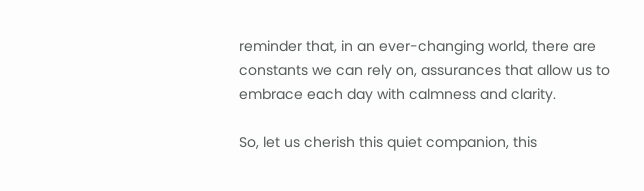reminder that, in an ever-changing world, there are constants we can rely on, assurances that allow us to embrace each day with calmness and clarity.

So, let us cherish this quiet companion, this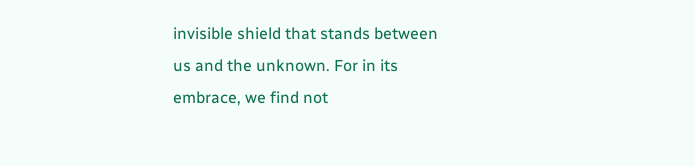invisible shield that stands between us and the unknown. For in its embrace, we find not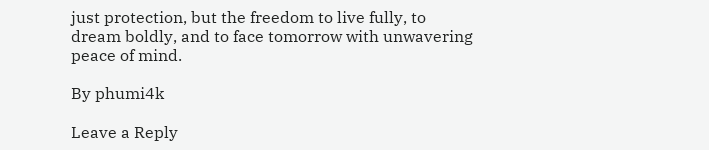just protection, but the freedom to live fully, to dream boldly, and to face tomorrow with unwavering peace of mind.

By phumi4k

Leave a Reply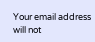Your email address will not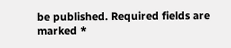be published. Required fields are marked *